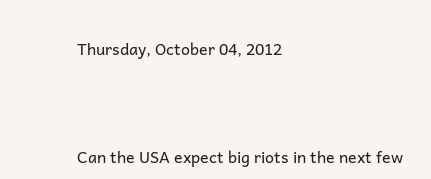Thursday, October 04, 2012



Can the USA expect big riots in the next few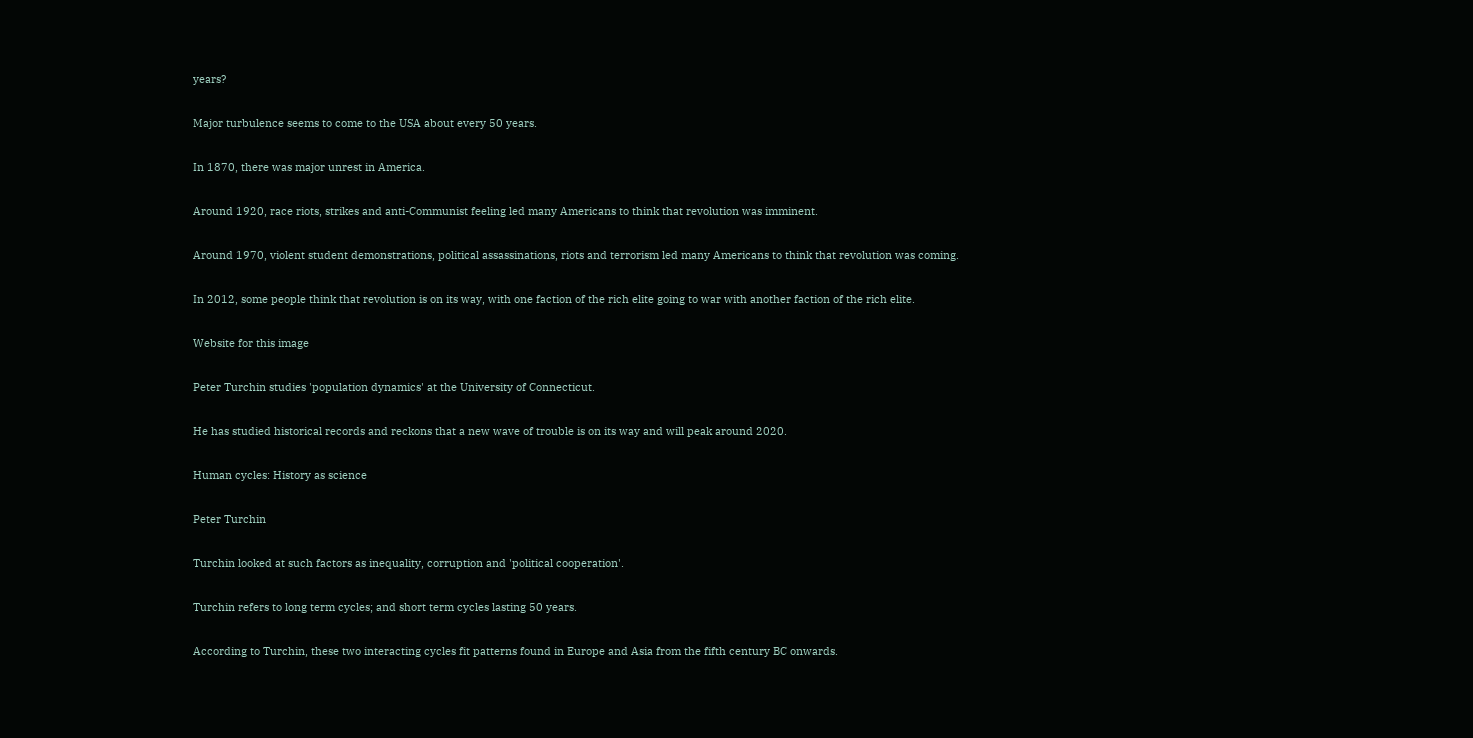years?

Major turbulence seems to come to the USA about every 50 years.

In 1870, there was major unrest in America.

Around 1920, race riots, strikes and anti-Communist feeling led many Americans to think that revolution was imminent.

Around 1970, violent student demonstrations, political assassinations, riots and terrorism led many Americans to think that revolution was coming.

In 2012, some people think that revolution is on its way, with one faction of the rich elite going to war with another faction of the rich elite.

Website for this image

Peter Turchin studies 'population dynamics' at the University of Connecticut.

He has studied historical records and reckons that a new wave of trouble is on its way and will peak around 2020.

Human cycles: History as science

Peter Turchin

Turchin looked at such factors as inequality, corruption and 'political cooperation'.

Turchin refers to long term cycles; and short term cycles lasting 50 years.

According to Turchin, these two interacting cycles fit patterns found in Europe and Asia from the fifth century BC onwards.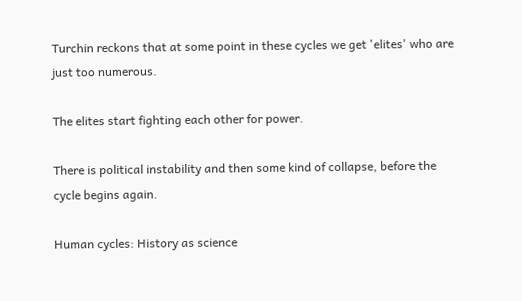Turchin reckons that at some point in these cycles we get 'elites' who are just too numerous.

The elites start fighting each other for power.

There is political instability and then some kind of collapse, before the cycle begins again.

Human cycles: History as science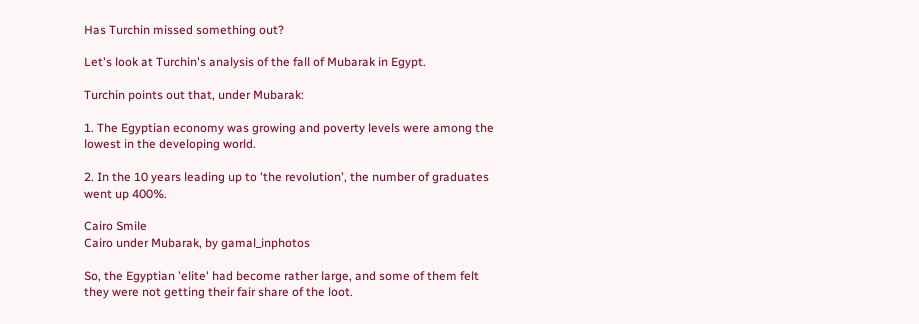Has Turchin missed something out?

Let's look at Turchin's analysis of the fall of Mubarak in Egypt.

Turchin points out that, under Mubarak:

1. The Egyptian economy was growing and poverty levels were among the lowest in the developing world.

2. In the 10 years leading up to 'the revolution', the number of graduates went up 400%.

Cairo Smile
Cairo under Mubarak, by gamal_inphotos

So, the Egyptian 'elite' had become rather large, and some of them felt they were not getting their fair share of the loot.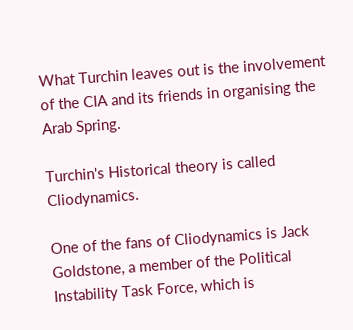What Turchin leaves out is the involvement of the CIA and its friends in organising the Arab Spring.

Turchin's Historical theory is called Cliodynamics.

One of the fans of Cliodynamics is Jack Goldstone, a member of the Political Instability Task Force, which is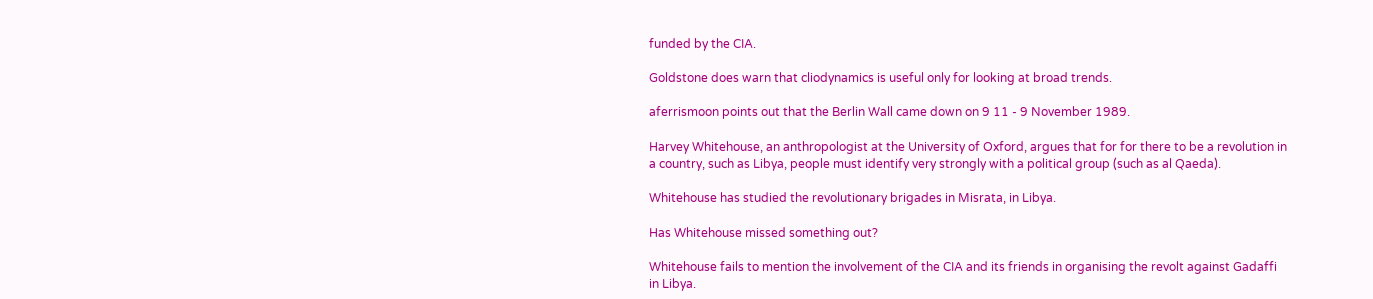funded by the CIA.

Goldstone does warn that cliodynamics is useful only for looking at broad trends.

aferrismoon points out that the Berlin Wall came down on 9 11 - 9 November 1989.

Harvey Whitehouse, an anthropologist at the University of Oxford, argues that for for there to be a revolution in a country, such as Libya, people must identify very strongly with a political group (such as al Qaeda).

Whitehouse has studied the revolutionary brigades in Misrata, in Libya.

Has Whitehouse missed something out?

Whitehouse fails to mention the involvement of the CIA and its friends in organising the revolt against Gadaffi in Libya.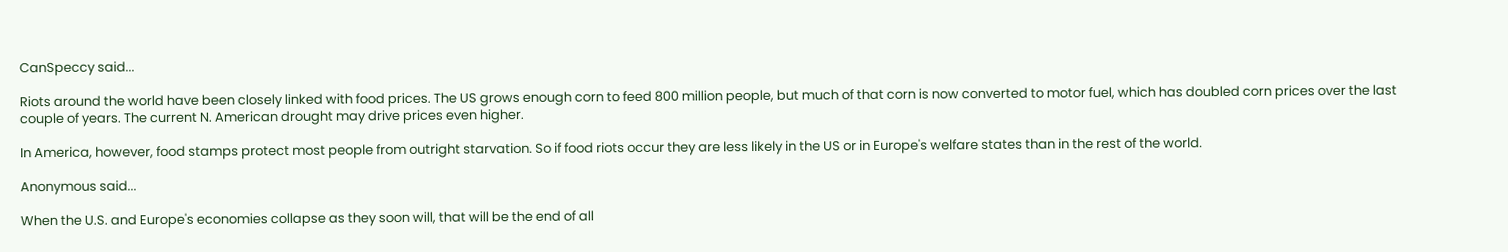CanSpeccy said...

Riots around the world have been closely linked with food prices. The US grows enough corn to feed 800 million people, but much of that corn is now converted to motor fuel, which has doubled corn prices over the last couple of years. The current N. American drought may drive prices even higher.

In America, however, food stamps protect most people from outright starvation. So if food riots occur they are less likely in the US or in Europe's welfare states than in the rest of the world.

Anonymous said...

When the U.S. and Europe's economies collapse as they soon will, that will be the end of all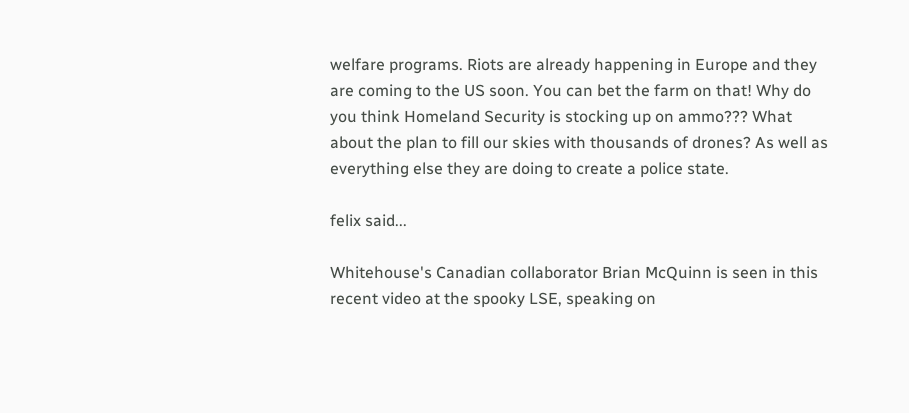welfare programs. Riots are already happening in Europe and they are coming to the US soon. You can bet the farm on that! Why do you think Homeland Security is stocking up on ammo??? What about the plan to fill our skies with thousands of drones? As well as everything else they are doing to create a police state.

felix said...

Whitehouse's Canadian collaborator Brian McQuinn is seen in this recent video at the spooky LSE, speaking on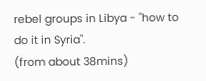rebel groups in Libya - "how to do it in Syria".
(from about 38mins)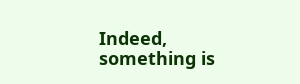Indeed, something is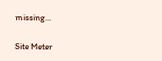missing...

Site Meter